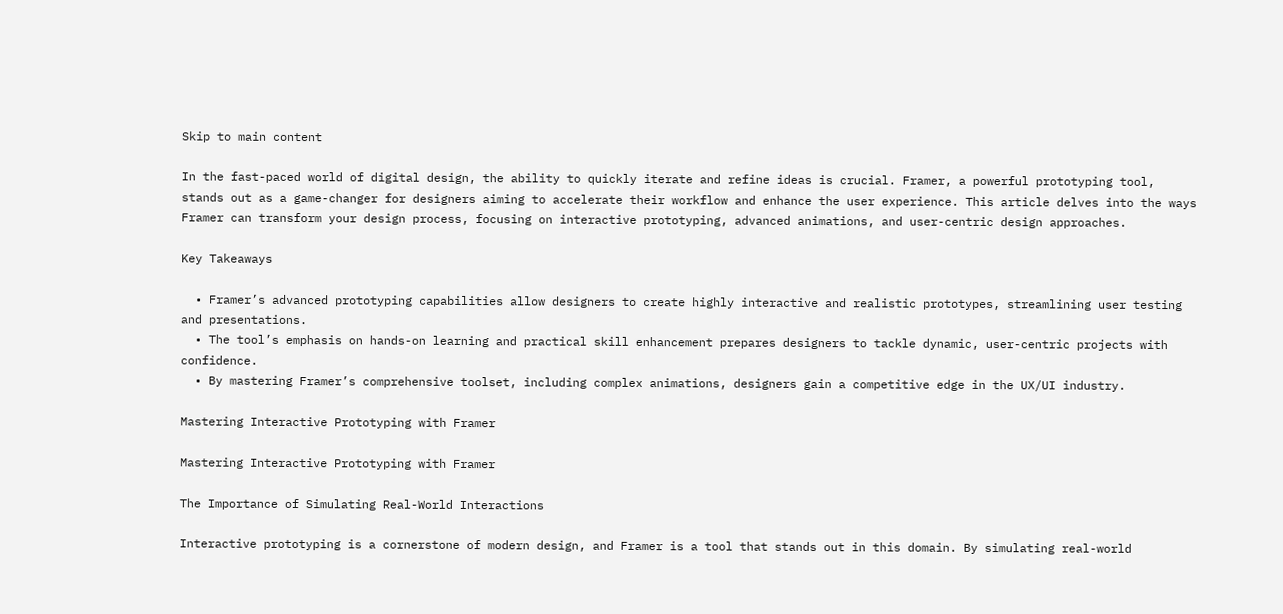Skip to main content

In the fast-paced world of digital design, the ability to quickly iterate and refine ideas is crucial. Framer, a powerful prototyping tool, stands out as a game-changer for designers aiming to accelerate their workflow and enhance the user experience. This article delves into the ways Framer can transform your design process, focusing on interactive prototyping, advanced animations, and user-centric design approaches.

Key Takeaways

  • Framer’s advanced prototyping capabilities allow designers to create highly interactive and realistic prototypes, streamlining user testing and presentations.
  • The tool’s emphasis on hands-on learning and practical skill enhancement prepares designers to tackle dynamic, user-centric projects with confidence.
  • By mastering Framer’s comprehensive toolset, including complex animations, designers gain a competitive edge in the UX/UI industry.

Mastering Interactive Prototyping with Framer

Mastering Interactive Prototyping with Framer

The Importance of Simulating Real-World Interactions

Interactive prototyping is a cornerstone of modern design, and Framer is a tool that stands out in this domain. By simulating real-world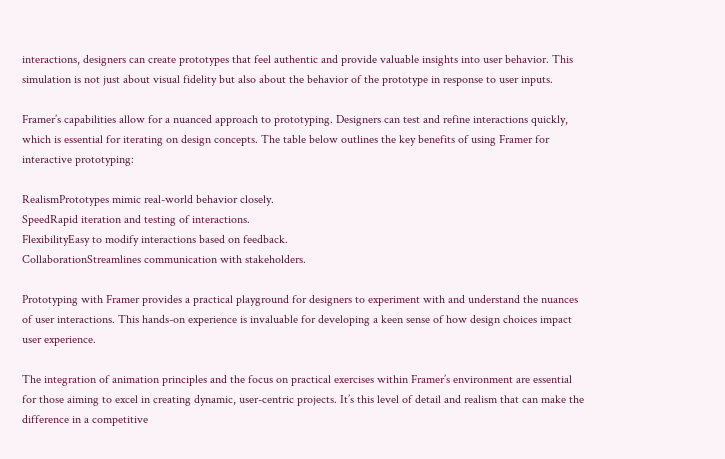interactions, designers can create prototypes that feel authentic and provide valuable insights into user behavior. This simulation is not just about visual fidelity but also about the behavior of the prototype in response to user inputs.

Framer’s capabilities allow for a nuanced approach to prototyping. Designers can test and refine interactions quickly, which is essential for iterating on design concepts. The table below outlines the key benefits of using Framer for interactive prototyping:

RealismPrototypes mimic real-world behavior closely.
SpeedRapid iteration and testing of interactions.
FlexibilityEasy to modify interactions based on feedback.
CollaborationStreamlines communication with stakeholders.

Prototyping with Framer provides a practical playground for designers to experiment with and understand the nuances of user interactions. This hands-on experience is invaluable for developing a keen sense of how design choices impact user experience.

The integration of animation principles and the focus on practical exercises within Framer’s environment are essential for those aiming to excel in creating dynamic, user-centric projects. It’s this level of detail and realism that can make the difference in a competitive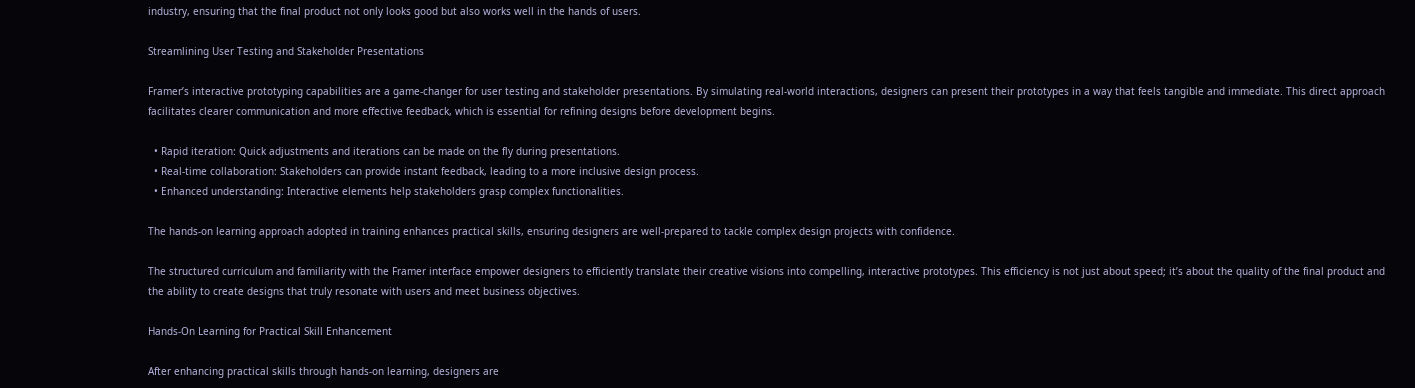industry, ensuring that the final product not only looks good but also works well in the hands of users.

Streamlining User Testing and Stakeholder Presentations

Framer’s interactive prototyping capabilities are a game-changer for user testing and stakeholder presentations. By simulating real-world interactions, designers can present their prototypes in a way that feels tangible and immediate. This direct approach facilitates clearer communication and more effective feedback, which is essential for refining designs before development begins.

  • Rapid iteration: Quick adjustments and iterations can be made on the fly during presentations.
  • Real-time collaboration: Stakeholders can provide instant feedback, leading to a more inclusive design process.
  • Enhanced understanding: Interactive elements help stakeholders grasp complex functionalities.

The hands-on learning approach adopted in training enhances practical skills, ensuring designers are well-prepared to tackle complex design projects with confidence.

The structured curriculum and familiarity with the Framer interface empower designers to efficiently translate their creative visions into compelling, interactive prototypes. This efficiency is not just about speed; it’s about the quality of the final product and the ability to create designs that truly resonate with users and meet business objectives.

Hands-On Learning for Practical Skill Enhancement

After enhancing practical skills through hands-on learning, designers are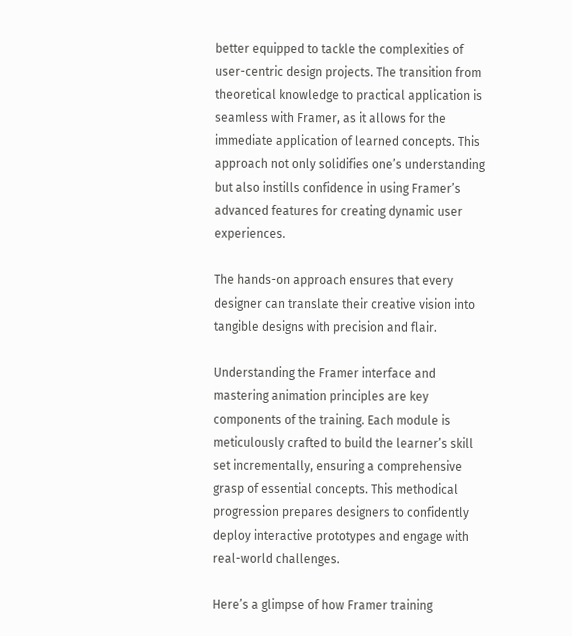better equipped to tackle the complexities of user-centric design projects. The transition from theoretical knowledge to practical application is seamless with Framer, as it allows for the immediate application of learned concepts. This approach not only solidifies one’s understanding but also instills confidence in using Framer’s advanced features for creating dynamic user experiences.

The hands-on approach ensures that every designer can translate their creative vision into tangible designs with precision and flair.

Understanding the Framer interface and mastering animation principles are key components of the training. Each module is meticulously crafted to build the learner’s skill set incrementally, ensuring a comprehensive grasp of essential concepts. This methodical progression prepares designers to confidently deploy interactive prototypes and engage with real-world challenges.

Here’s a glimpse of how Framer training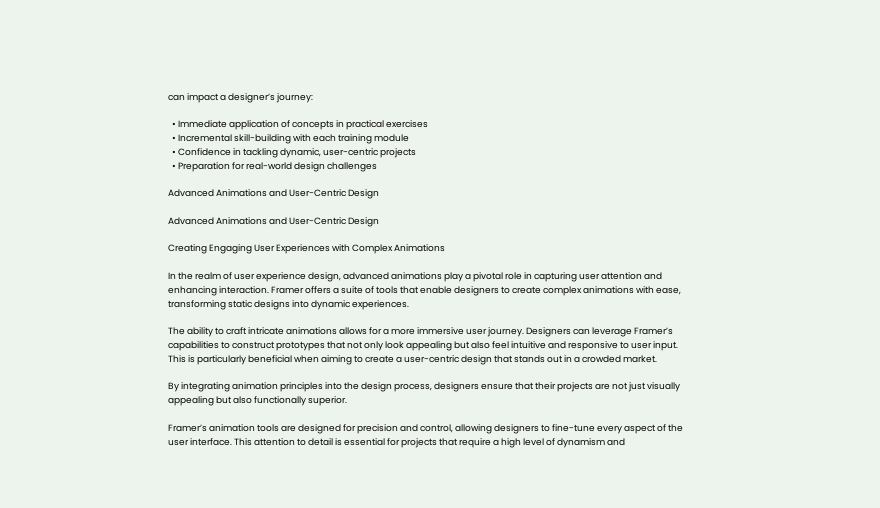can impact a designer’s journey:

  • Immediate application of concepts in practical exercises
  • Incremental skill-building with each training module
  • Confidence in tackling dynamic, user-centric projects
  • Preparation for real-world design challenges

Advanced Animations and User-Centric Design

Advanced Animations and User-Centric Design

Creating Engaging User Experiences with Complex Animations

In the realm of user experience design, advanced animations play a pivotal role in capturing user attention and enhancing interaction. Framer offers a suite of tools that enable designers to create complex animations with ease, transforming static designs into dynamic experiences.

The ability to craft intricate animations allows for a more immersive user journey. Designers can leverage Framer’s capabilities to construct prototypes that not only look appealing but also feel intuitive and responsive to user input. This is particularly beneficial when aiming to create a user-centric design that stands out in a crowded market.

By integrating animation principles into the design process, designers ensure that their projects are not just visually appealing but also functionally superior.

Framer’s animation tools are designed for precision and control, allowing designers to fine-tune every aspect of the user interface. This attention to detail is essential for projects that require a high level of dynamism and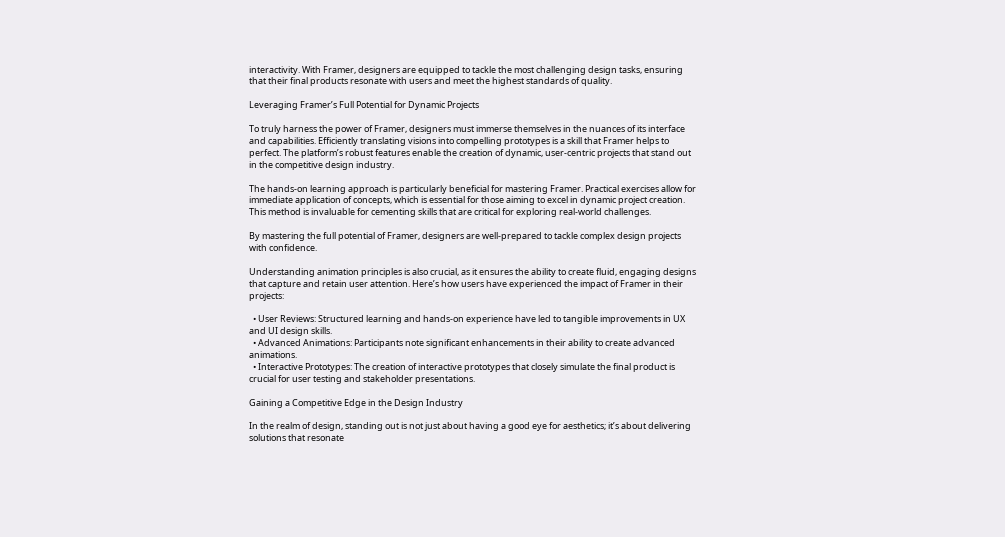interactivity. With Framer, designers are equipped to tackle the most challenging design tasks, ensuring that their final products resonate with users and meet the highest standards of quality.

Leveraging Framer’s Full Potential for Dynamic Projects

To truly harness the power of Framer, designers must immerse themselves in the nuances of its interface and capabilities. Efficiently translating visions into compelling prototypes is a skill that Framer helps to perfect. The platform’s robust features enable the creation of dynamic, user-centric projects that stand out in the competitive design industry.

The hands-on learning approach is particularly beneficial for mastering Framer. Practical exercises allow for immediate application of concepts, which is essential for those aiming to excel in dynamic project creation. This method is invaluable for cementing skills that are critical for exploring real-world challenges.

By mastering the full potential of Framer, designers are well-prepared to tackle complex design projects with confidence.

Understanding animation principles is also crucial, as it ensures the ability to create fluid, engaging designs that capture and retain user attention. Here’s how users have experienced the impact of Framer in their projects:

  • User Reviews: Structured learning and hands-on experience have led to tangible improvements in UX and UI design skills.
  • Advanced Animations: Participants note significant enhancements in their ability to create advanced animations.
  • Interactive Prototypes: The creation of interactive prototypes that closely simulate the final product is crucial for user testing and stakeholder presentations.

Gaining a Competitive Edge in the Design Industry

In the realm of design, standing out is not just about having a good eye for aesthetics; it’s about delivering solutions that resonate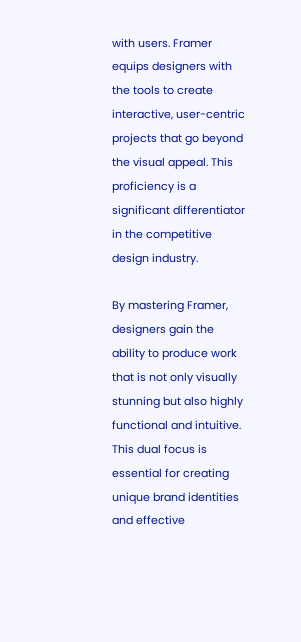with users. Framer equips designers with the tools to create interactive, user-centric projects that go beyond the visual appeal. This proficiency is a significant differentiator in the competitive design industry.

By mastering Framer, designers gain the ability to produce work that is not only visually stunning but also highly functional and intuitive. This dual focus is essential for creating unique brand identities and effective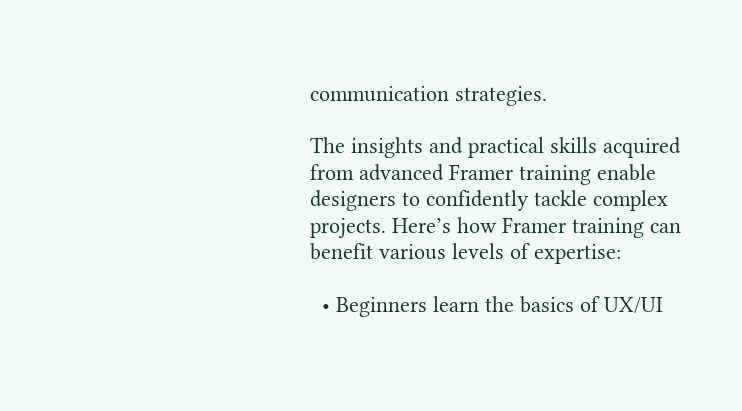communication strategies.

The insights and practical skills acquired from advanced Framer training enable designers to confidently tackle complex projects. Here’s how Framer training can benefit various levels of expertise:

  • Beginners learn the basics of UX/UI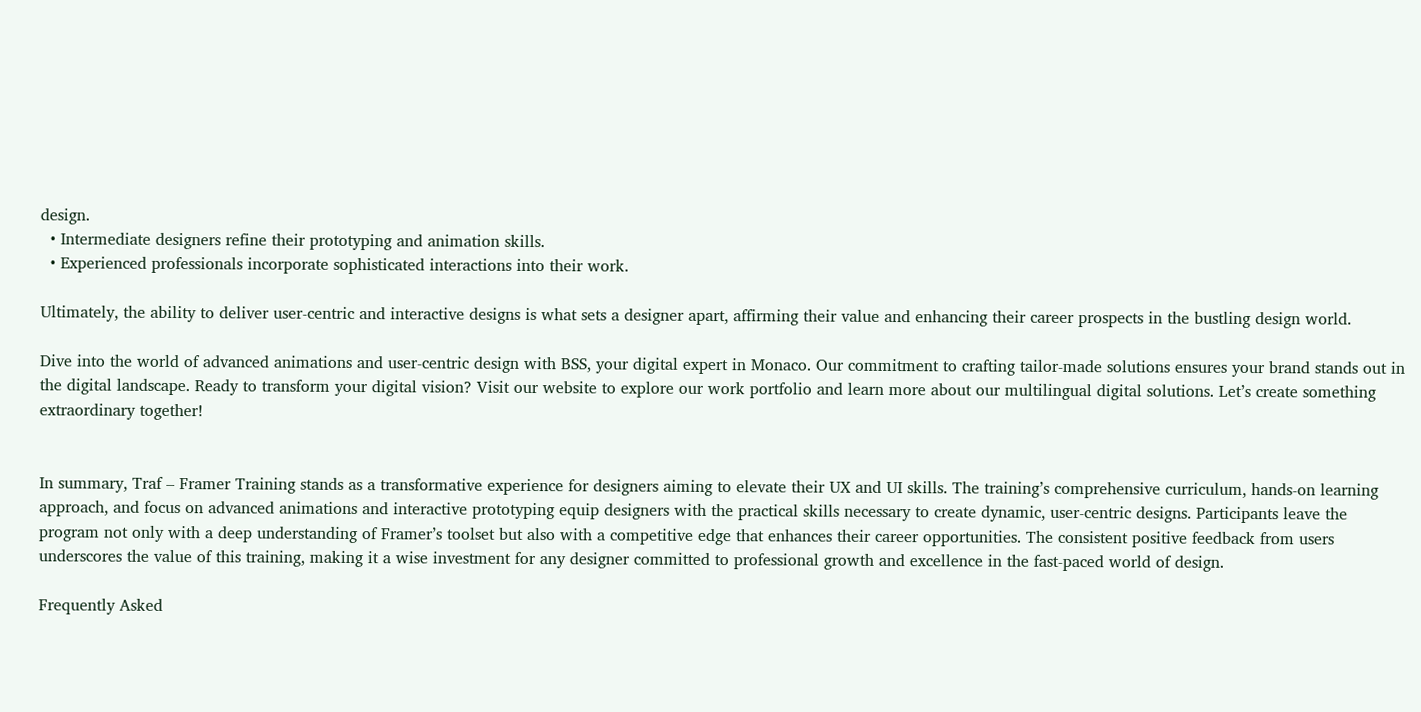design.
  • Intermediate designers refine their prototyping and animation skills.
  • Experienced professionals incorporate sophisticated interactions into their work.

Ultimately, the ability to deliver user-centric and interactive designs is what sets a designer apart, affirming their value and enhancing their career prospects in the bustling design world.

Dive into the world of advanced animations and user-centric design with BSS, your digital expert in Monaco. Our commitment to crafting tailor-made solutions ensures your brand stands out in the digital landscape. Ready to transform your digital vision? Visit our website to explore our work portfolio and learn more about our multilingual digital solutions. Let’s create something extraordinary together!


In summary, Traf – Framer Training stands as a transformative experience for designers aiming to elevate their UX and UI skills. The training’s comprehensive curriculum, hands-on learning approach, and focus on advanced animations and interactive prototyping equip designers with the practical skills necessary to create dynamic, user-centric designs. Participants leave the program not only with a deep understanding of Framer’s toolset but also with a competitive edge that enhances their career opportunities. The consistent positive feedback from users underscores the value of this training, making it a wise investment for any designer committed to professional growth and excellence in the fast-paced world of design.

Frequently Asked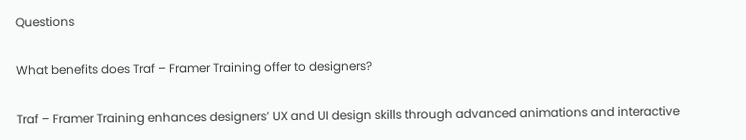Questions

What benefits does Traf – Framer Training offer to designers?

Traf – Framer Training enhances designers’ UX and UI design skills through advanced animations and interactive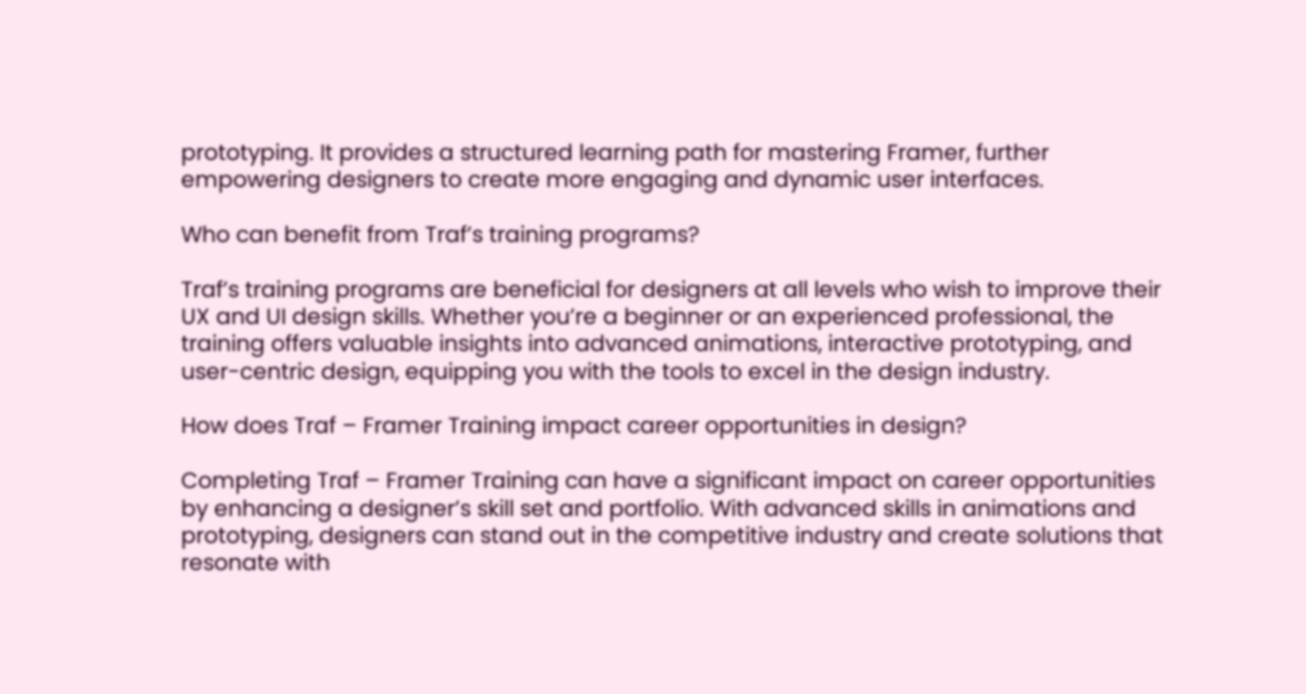prototyping. It provides a structured learning path for mastering Framer, further empowering designers to create more engaging and dynamic user interfaces.

Who can benefit from Traf’s training programs?

Traf’s training programs are beneficial for designers at all levels who wish to improve their UX and UI design skills. Whether you’re a beginner or an experienced professional, the training offers valuable insights into advanced animations, interactive prototyping, and user-centric design, equipping you with the tools to excel in the design industry.

How does Traf – Framer Training impact career opportunities in design?

Completing Traf – Framer Training can have a significant impact on career opportunities by enhancing a designer’s skill set and portfolio. With advanced skills in animations and prototyping, designers can stand out in the competitive industry and create solutions that resonate with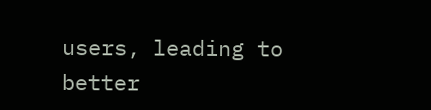users, leading to better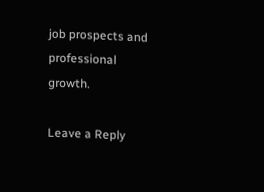job prospects and professional growth.

Leave a Reply